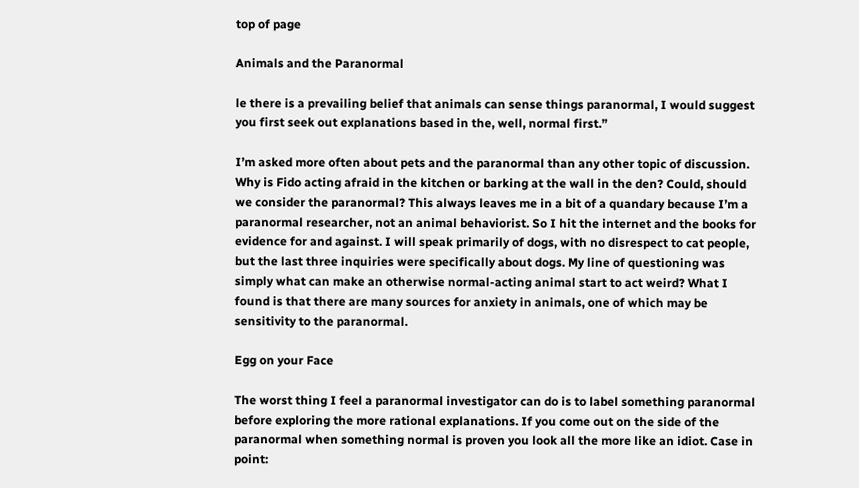top of page

Animals and the Paranormal

le there is a prevailing belief that animals can sense things paranormal, I would suggest you first seek out explanations based in the, well, normal first.”

I’m asked more often about pets and the paranormal than any other topic of discussion. Why is Fido acting afraid in the kitchen or barking at the wall in the den? Could, should we consider the paranormal? This always leaves me in a bit of a quandary because I’m a paranormal researcher, not an animal behaviorist. So I hit the internet and the books for evidence for and against. I will speak primarily of dogs, with no disrespect to cat people, but the last three inquiries were specifically about dogs. My line of questioning was simply what can make an otherwise normal-acting animal start to act weird? What I found is that there are many sources for anxiety in animals, one of which may be sensitivity to the paranormal.

Egg on your Face

The worst thing I feel a paranormal investigator can do is to label something paranormal before exploring the more rational explanations. If you come out on the side of the paranormal when something normal is proven you look all the more like an idiot. Case in point: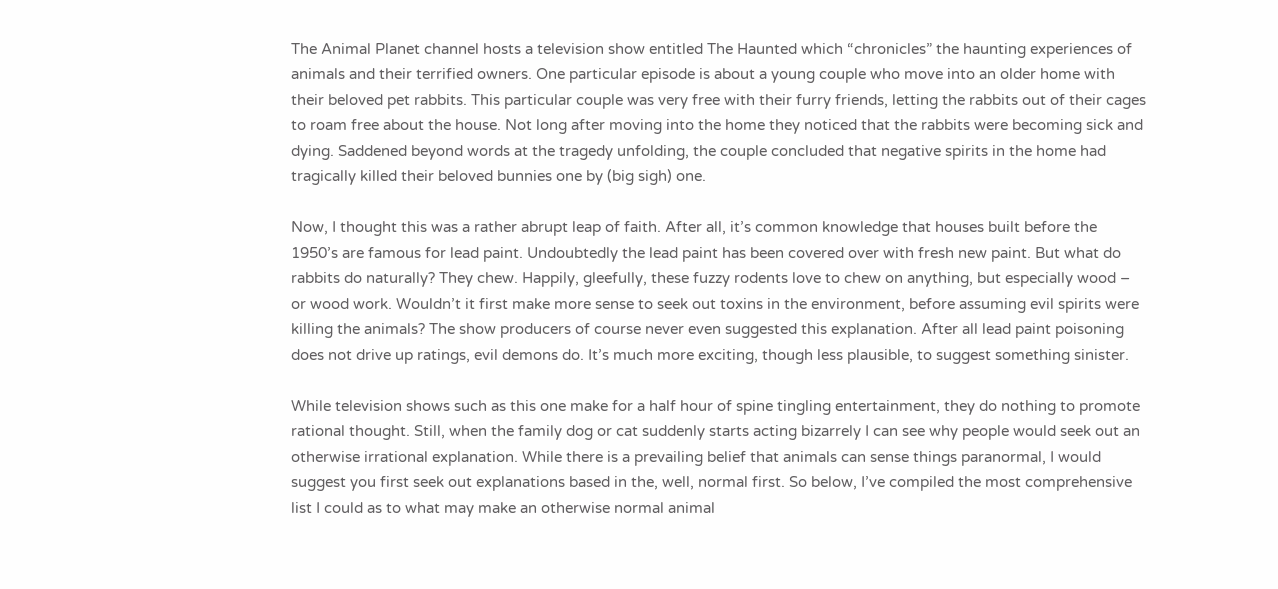The Animal Planet channel hosts a television show entitled The Haunted which “chronicles” the haunting experiences of animals and their terrified owners. One particular episode is about a young couple who move into an older home with their beloved pet rabbits. This particular couple was very free with their furry friends, letting the rabbits out of their cages to roam free about the house. Not long after moving into the home they noticed that the rabbits were becoming sick and dying. Saddened beyond words at the tragedy unfolding, the couple concluded that negative spirits in the home had tragically killed their beloved bunnies one by (big sigh) one.

Now, I thought this was a rather abrupt leap of faith. After all, it’s common knowledge that houses built before the 1950’s are famous for lead paint. Undoubtedly the lead paint has been covered over with fresh new paint. But what do rabbits do naturally? They chew. Happily, gleefully, these fuzzy rodents love to chew on anything, but especially wood – or wood work. Wouldn’t it first make more sense to seek out toxins in the environment, before assuming evil spirits were killing the animals? The show producers of course never even suggested this explanation. After all lead paint poisoning does not drive up ratings, evil demons do. It’s much more exciting, though less plausible, to suggest something sinister.

While television shows such as this one make for a half hour of spine tingling entertainment, they do nothing to promote rational thought. Still, when the family dog or cat suddenly starts acting bizarrely I can see why people would seek out an otherwise irrational explanation. While there is a prevailing belief that animals can sense things paranormal, I would suggest you first seek out explanations based in the, well, normal first. So below, I’ve compiled the most comprehensive list I could as to what may make an otherwise normal animal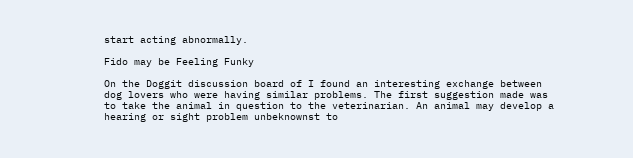start acting abnormally.

Fido may be Feeling Funky

On the Doggit discussion board of I found an interesting exchange between dog lovers who were having similar problems. The first suggestion made was to take the animal in question to the veterinarian. An animal may develop a hearing or sight problem unbeknownst to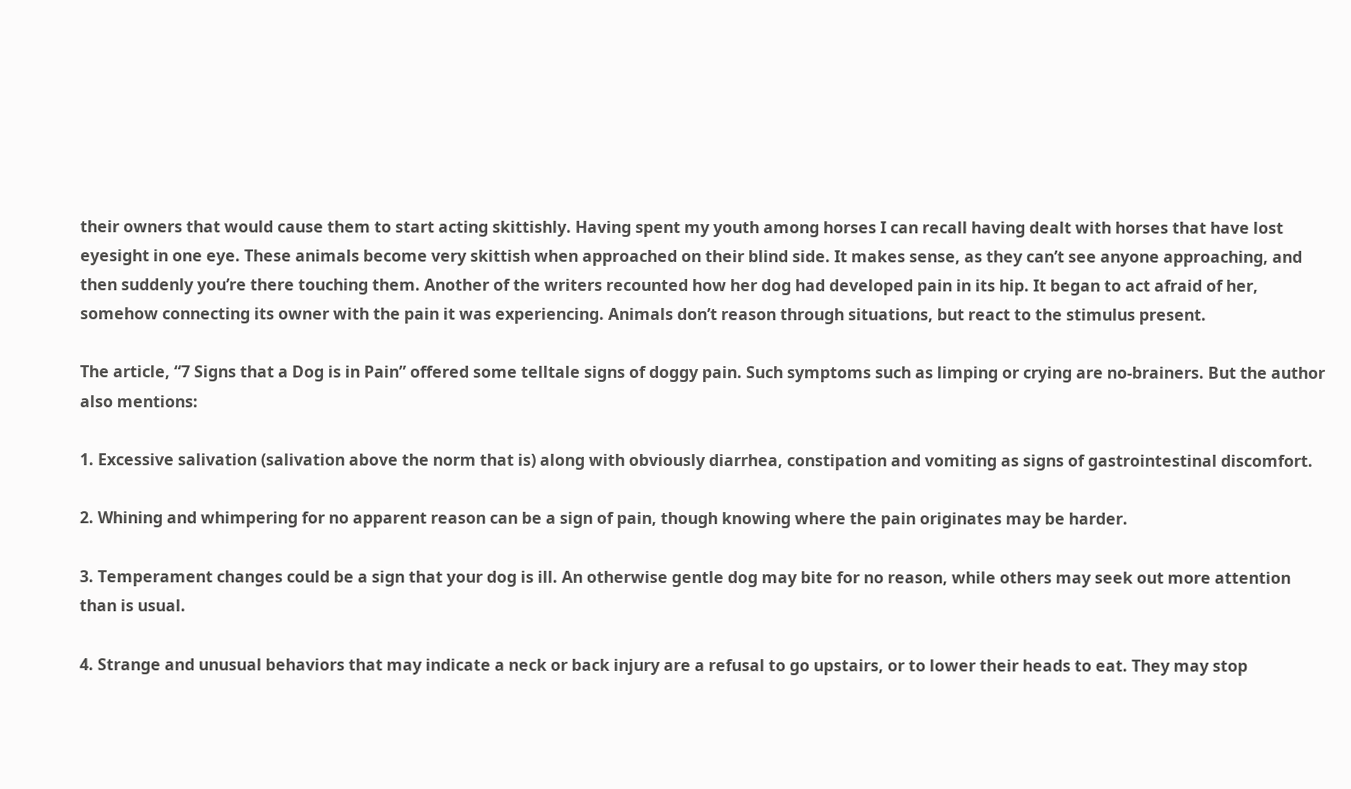their owners that would cause them to start acting skittishly. Having spent my youth among horses I can recall having dealt with horses that have lost eyesight in one eye. These animals become very skittish when approached on their blind side. It makes sense, as they can’t see anyone approaching, and then suddenly you’re there touching them. Another of the writers recounted how her dog had developed pain in its hip. It began to act afraid of her, somehow connecting its owner with the pain it was experiencing. Animals don’t reason through situations, but react to the stimulus present.

The article, “7 Signs that a Dog is in Pain” offered some telltale signs of doggy pain. Such symptoms such as limping or crying are no-brainers. But the author also mentions:

1. Excessive salivation (salivation above the norm that is) along with obviously diarrhea, constipation and vomiting as signs of gastrointestinal discomfort.

2. Whining and whimpering for no apparent reason can be a sign of pain, though knowing where the pain originates may be harder.

3. Temperament changes could be a sign that your dog is ill. An otherwise gentle dog may bite for no reason, while others may seek out more attention than is usual.

4. Strange and unusual behaviors that may indicate a neck or back injury are a refusal to go upstairs, or to lower their heads to eat. They may stop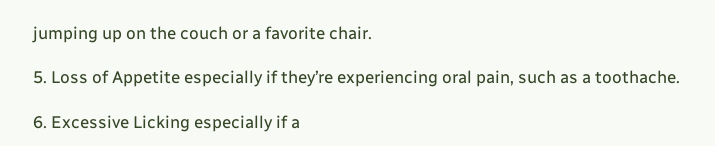jumping up on the couch or a favorite chair.

5. Loss of Appetite especially if they’re experiencing oral pain, such as a toothache.

6. Excessive Licking especially if a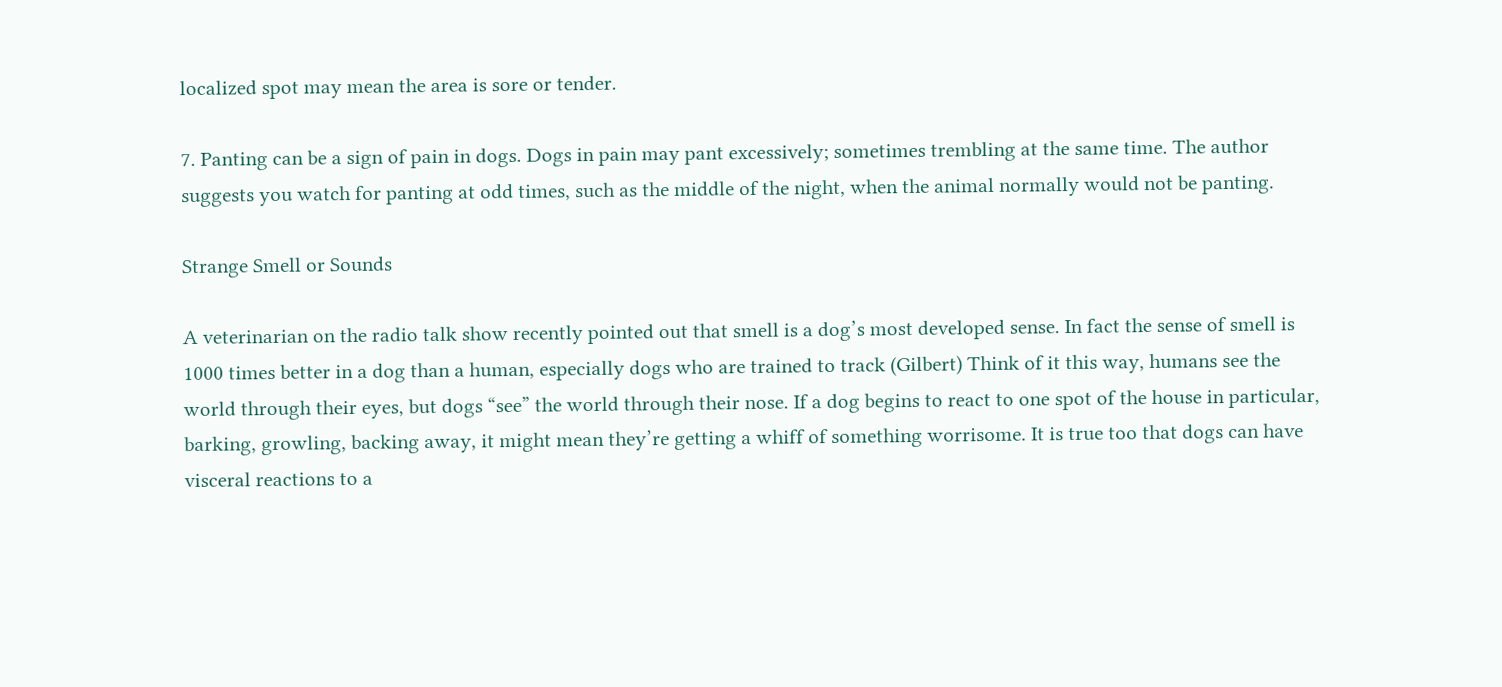localized spot may mean the area is sore or tender.

7. Panting can be a sign of pain in dogs. Dogs in pain may pant excessively; sometimes trembling at the same time. The author suggests you watch for panting at odd times, such as the middle of the night, when the animal normally would not be panting.

Strange Smell or Sounds

A veterinarian on the radio talk show recently pointed out that smell is a dog’s most developed sense. In fact the sense of smell is 1000 times better in a dog than a human, especially dogs who are trained to track (Gilbert) Think of it this way, humans see the world through their eyes, but dogs “see” the world through their nose. If a dog begins to react to one spot of the house in particular, barking, growling, backing away, it might mean they’re getting a whiff of something worrisome. It is true too that dogs can have visceral reactions to a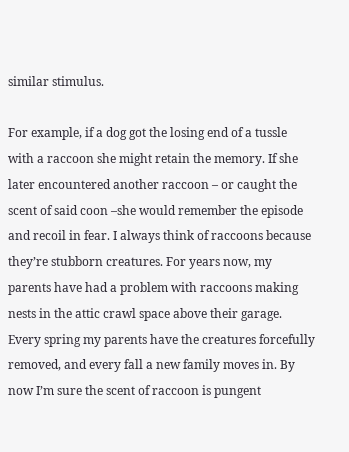similar stimulus.

For example, if a dog got the losing end of a tussle with a raccoon she might retain the memory. If she later encountered another raccoon – or caught the scent of said coon –she would remember the episode and recoil in fear. I always think of raccoons because they’re stubborn creatures. For years now, my parents have had a problem with raccoons making nests in the attic crawl space above their garage. Every spring my parents have the creatures forcefully removed, and every fall a new family moves in. By now I’m sure the scent of raccoon is pungent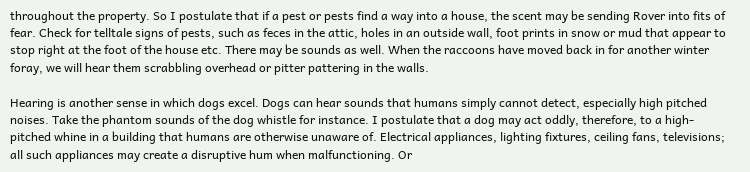throughout the property. So I postulate that if a pest or pests find a way into a house, the scent may be sending Rover into fits of fear. Check for telltale signs of pests, such as feces in the attic, holes in an outside wall, foot prints in snow or mud that appear to stop right at the foot of the house etc. There may be sounds as well. When the raccoons have moved back in for another winter foray, we will hear them scrabbling overhead or pitter pattering in the walls.

Hearing is another sense in which dogs excel. Dogs can hear sounds that humans simply cannot detect, especially high pitched noises. Take the phantom sounds of the dog whistle for instance. I postulate that a dog may act oddly, therefore, to a high-pitched whine in a building that humans are otherwise unaware of. Electrical appliances, lighting fixtures, ceiling fans, televisions; all such appliances may create a disruptive hum when malfunctioning. Or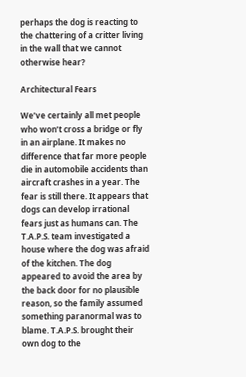perhaps the dog is reacting to the chattering of a critter living in the wall that we cannot otherwise hear?

Architectural Fears

We’ve certainly all met people who won’t cross a bridge or fly in an airplane. It makes no difference that far more people die in automobile accidents than aircraft crashes in a year. The fear is still there. It appears that dogs can develop irrational fears just as humans can. The T.A.P.S. team investigated a house where the dog was afraid of the kitchen. The dog appeared to avoid the area by the back door for no plausible reason, so the family assumed something paranormal was to blame. T.A.P.S. brought their own dog to the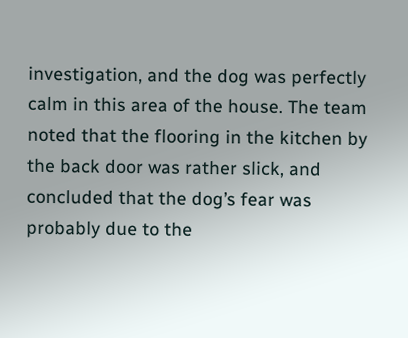investigation, and the dog was perfectly calm in this area of the house. The team noted that the flooring in the kitchen by the back door was rather slick, and concluded that the dog’s fear was probably due to the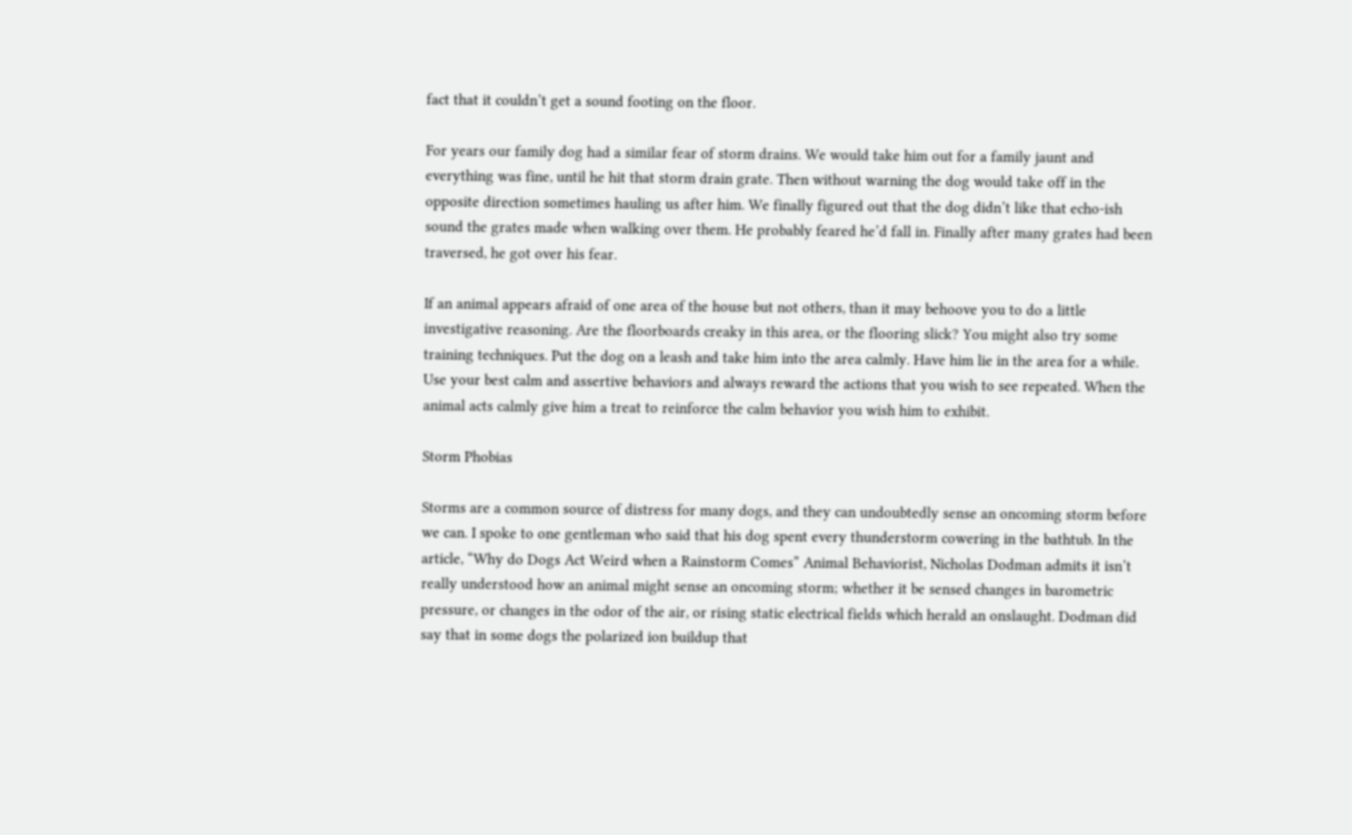fact that it couldn’t get a sound footing on the floor.

For years our family dog had a similar fear of storm drains. We would take him out for a family jaunt and everything was fine, until he hit that storm drain grate. Then without warning the dog would take off in the opposite direction sometimes hauling us after him. We finally figured out that the dog didn’t like that echo-ish sound the grates made when walking over them. He probably feared he’d fall in. Finally after many grates had been traversed, he got over his fear.

If an animal appears afraid of one area of the house but not others, than it may behoove you to do a little investigative reasoning. Are the floorboards creaky in this area, or the flooring slick? You might also try some training techniques. Put the dog on a leash and take him into the area calmly. Have him lie in the area for a while. Use your best calm and assertive behaviors and always reward the actions that you wish to see repeated. When the animal acts calmly give him a treat to reinforce the calm behavior you wish him to exhibit.

Storm Phobias

Storms are a common source of distress for many dogs, and they can undoubtedly sense an oncoming storm before we can. I spoke to one gentleman who said that his dog spent every thunderstorm cowering in the bathtub. In the article, “Why do Dogs Act Weird when a Rainstorm Comes” Animal Behaviorist, Nicholas Dodman admits it isn’t really understood how an animal might sense an oncoming storm; whether it be sensed changes in barometric pressure, or changes in the odor of the air, or rising static electrical fields which herald an onslaught. Dodman did say that in some dogs the polarized ion buildup that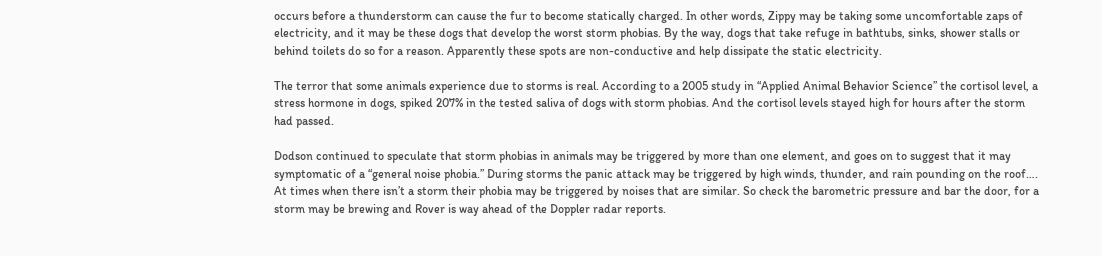occurs before a thunderstorm can cause the fur to become statically charged. In other words, Zippy may be taking some uncomfortable zaps of electricity, and it may be these dogs that develop the worst storm phobias. By the way, dogs that take refuge in bathtubs, sinks, shower stalls or behind toilets do so for a reason. Apparently these spots are non-conductive and help dissipate the static electricity.

The terror that some animals experience due to storms is real. According to a 2005 study in “Applied Animal Behavior Science” the cortisol level, a stress hormone in dogs, spiked 207% in the tested saliva of dogs with storm phobias. And the cortisol levels stayed high for hours after the storm had passed.

Dodson continued to speculate that storm phobias in animals may be triggered by more than one element, and goes on to suggest that it may symptomatic of a “general noise phobia.” During storms the panic attack may be triggered by high winds, thunder, and rain pounding on the roof…. At times when there isn’t a storm their phobia may be triggered by noises that are similar. So check the barometric pressure and bar the door, for a storm may be brewing and Rover is way ahead of the Doppler radar reports.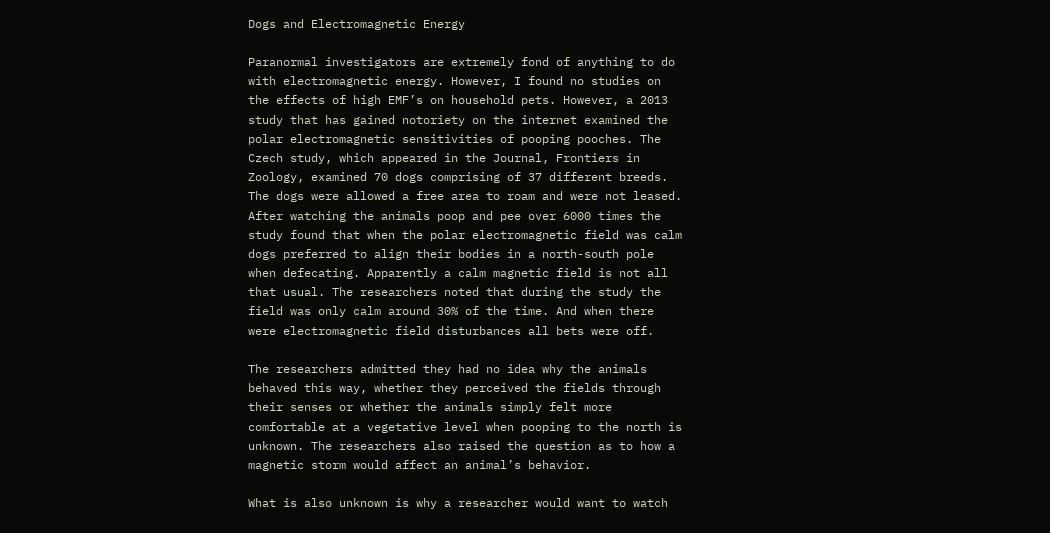Dogs and Electromagnetic Energy

Paranormal investigators are extremely fond of anything to do with electromagnetic energy. However, I found no studies on the effects of high EMF’s on household pets. However, a 2013 study that has gained notoriety on the internet examined the polar electromagnetic sensitivities of pooping pooches. The Czech study, which appeared in the Journal, Frontiers in Zoology, examined 70 dogs comprising of 37 different breeds. The dogs were allowed a free area to roam and were not leased. After watching the animals poop and pee over 6000 times the study found that when the polar electromagnetic field was calm dogs preferred to align their bodies in a north-south pole when defecating. Apparently a calm magnetic field is not all that usual. The researchers noted that during the study the field was only calm around 30% of the time. And when there were electromagnetic field disturbances all bets were off.

The researchers admitted they had no idea why the animals behaved this way, whether they perceived the fields through their senses or whether the animals simply felt more comfortable at a vegetative level when pooping to the north is unknown. The researchers also raised the question as to how a magnetic storm would affect an animal’s behavior.

What is also unknown is why a researcher would want to watch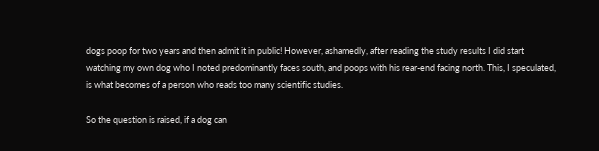dogs poop for two years and then admit it in public! However, ashamedly, after reading the study results I did start watching my own dog who I noted predominantly faces south, and poops with his rear-end facing north. This, I speculated, is what becomes of a person who reads too many scientific studies.

So the question is raised, if a dog can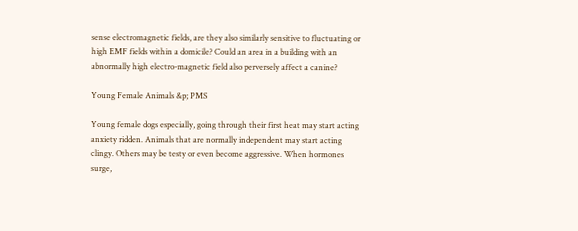sense electromagnetic fields, are they also similarly sensitive to fluctuating or high EMF fields within a domicile? Could an area in a building with an abnormally high electro-magnetic field also perversely affect a canine?

Young Female Animals &p; PMS

Young female dogs especially, going through their first heat may start acting anxiety ridden. Animals that are normally independent may start acting clingy. Others may be testy or even become aggressive. When hormones surge,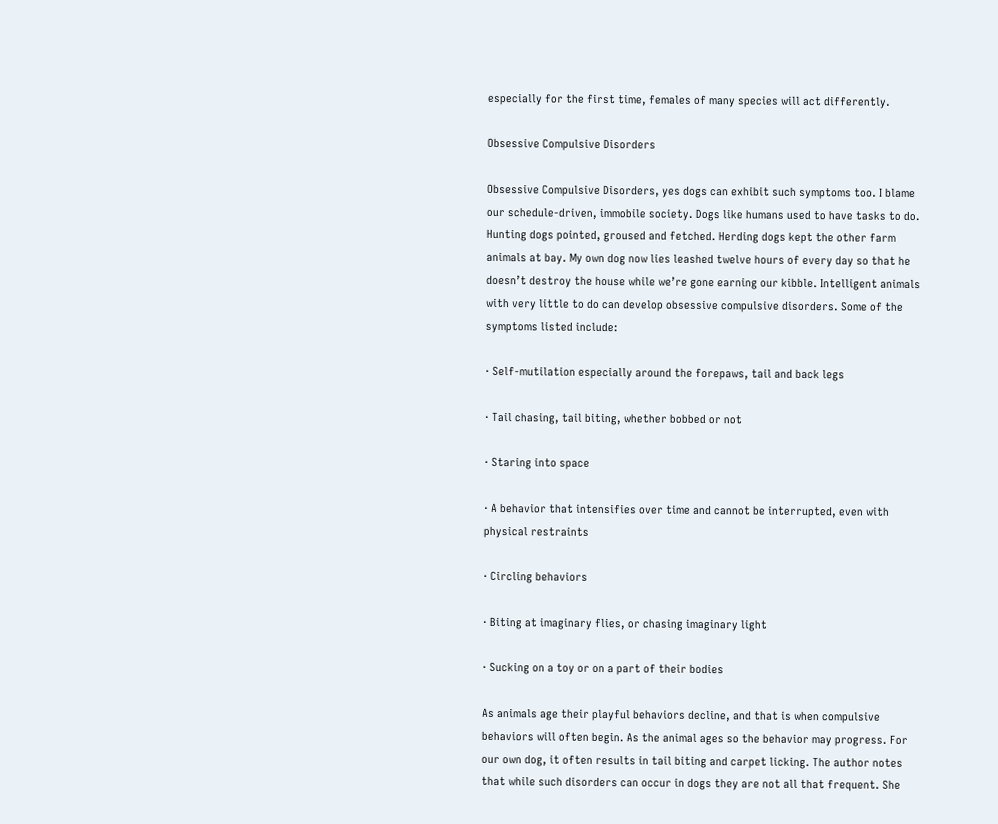especially for the first time, females of many species will act differently.

Obsessive Compulsive Disorders

Obsessive Compulsive Disorders, yes dogs can exhibit such symptoms too. I blame our schedule-driven, immobile society. Dogs like humans used to have tasks to do. Hunting dogs pointed, groused and fetched. Herding dogs kept the other farm animals at bay. My own dog now lies leashed twelve hours of every day so that he doesn’t destroy the house while we’re gone earning our kibble. Intelligent animals with very little to do can develop obsessive compulsive disorders. Some of the symptoms listed include:

· Self-mutilation especially around the forepaws, tail and back legs

· Tail chasing, tail biting, whether bobbed or not

· Staring into space

· A behavior that intensifies over time and cannot be interrupted, even with physical restraints

· Circling behaviors

· Biting at imaginary flies, or chasing imaginary light

· Sucking on a toy or on a part of their bodies

As animals age their playful behaviors decline, and that is when compulsive behaviors will often begin. As the animal ages so the behavior may progress. For our own dog, it often results in tail biting and carpet licking. The author notes that while such disorders can occur in dogs they are not all that frequent. She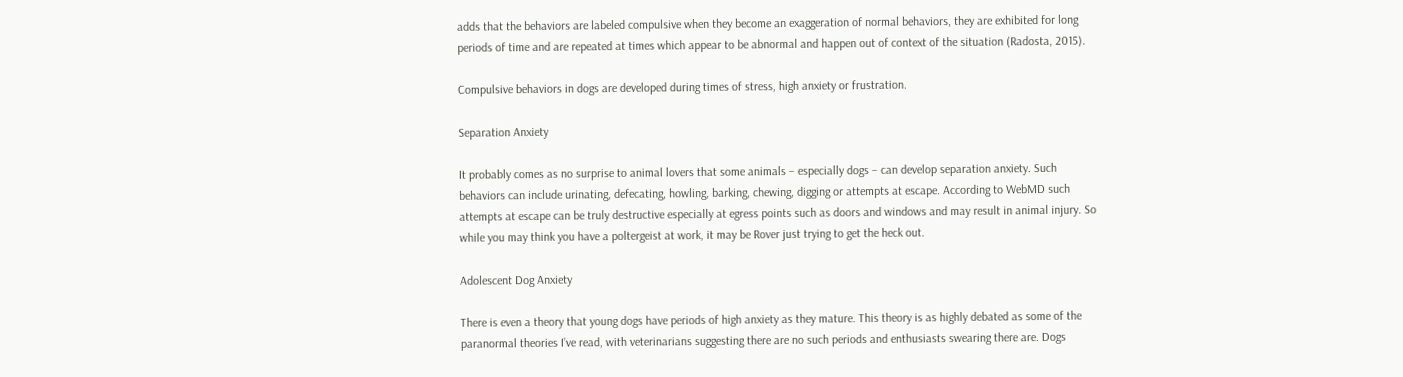adds that the behaviors are labeled compulsive when they become an exaggeration of normal behaviors, they are exhibited for long periods of time and are repeated at times which appear to be abnormal and happen out of context of the situation (Radosta, 2015).

Compulsive behaviors in dogs are developed during times of stress, high anxiety or frustration.

Separation Anxiety

It probably comes as no surprise to animal lovers that some animals – especially dogs – can develop separation anxiety. Such behaviors can include urinating, defecating, howling, barking, chewing, digging or attempts at escape. According to WebMD such attempts at escape can be truly destructive especially at egress points such as doors and windows and may result in animal injury. So while you may think you have a poltergeist at work, it may be Rover just trying to get the heck out.

Adolescent Dog Anxiety

There is even a theory that young dogs have periods of high anxiety as they mature. This theory is as highly debated as some of the paranormal theories I’ve read, with veterinarians suggesting there are no such periods and enthusiasts swearing there are. Dogs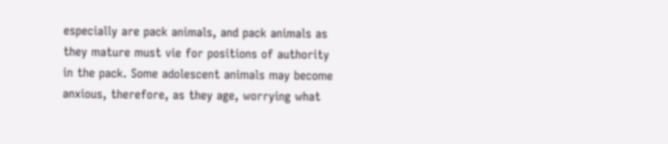especially are pack animals, and pack animals as they mature must vie for positions of authority in the pack. Some adolescent animals may become anxious, therefore, as they age, worrying what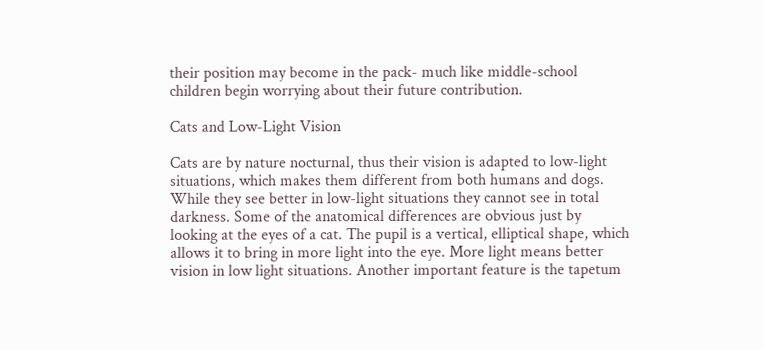their position may become in the pack- much like middle-school children begin worrying about their future contribution.

Cats and Low-Light Vision

Cats are by nature nocturnal, thus their vision is adapted to low-light situations, which makes them different from both humans and dogs. While they see better in low-light situations they cannot see in total darkness. Some of the anatomical differences are obvious just by looking at the eyes of a cat. The pupil is a vertical, elliptical shape, which allows it to bring in more light into the eye. More light means better vision in low light situations. Another important feature is the tapetum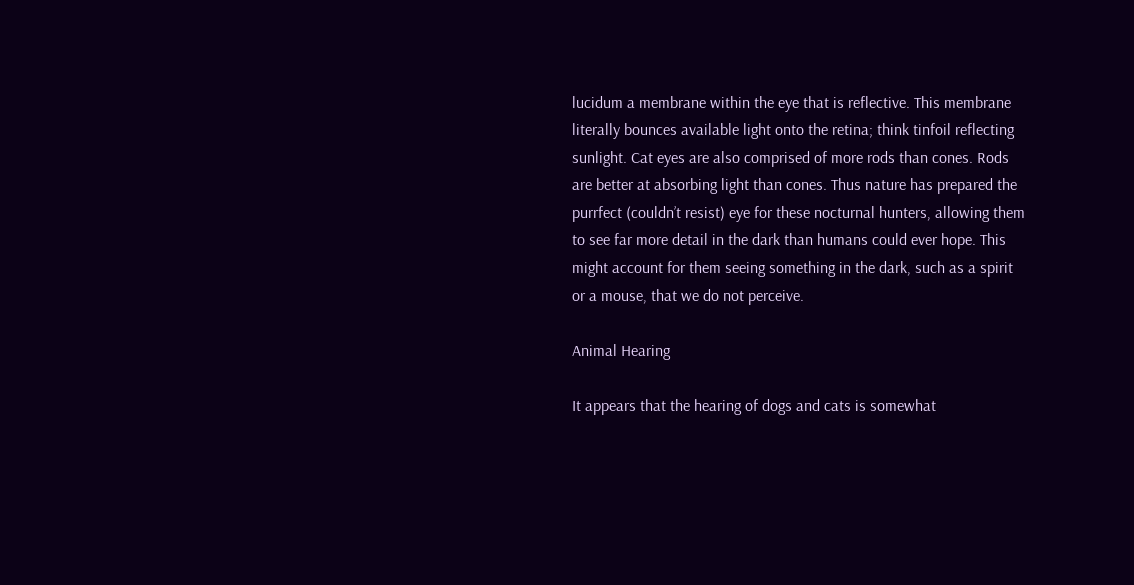lucidum a membrane within the eye that is reflective. This membrane literally bounces available light onto the retina; think tinfoil reflecting sunlight. Cat eyes are also comprised of more rods than cones. Rods are better at absorbing light than cones. Thus nature has prepared the purrfect (couldn’t resist) eye for these nocturnal hunters, allowing them to see far more detail in the dark than humans could ever hope. This might account for them seeing something in the dark, such as a spirit or a mouse, that we do not perceive.

Animal Hearing

It appears that the hearing of dogs and cats is somewhat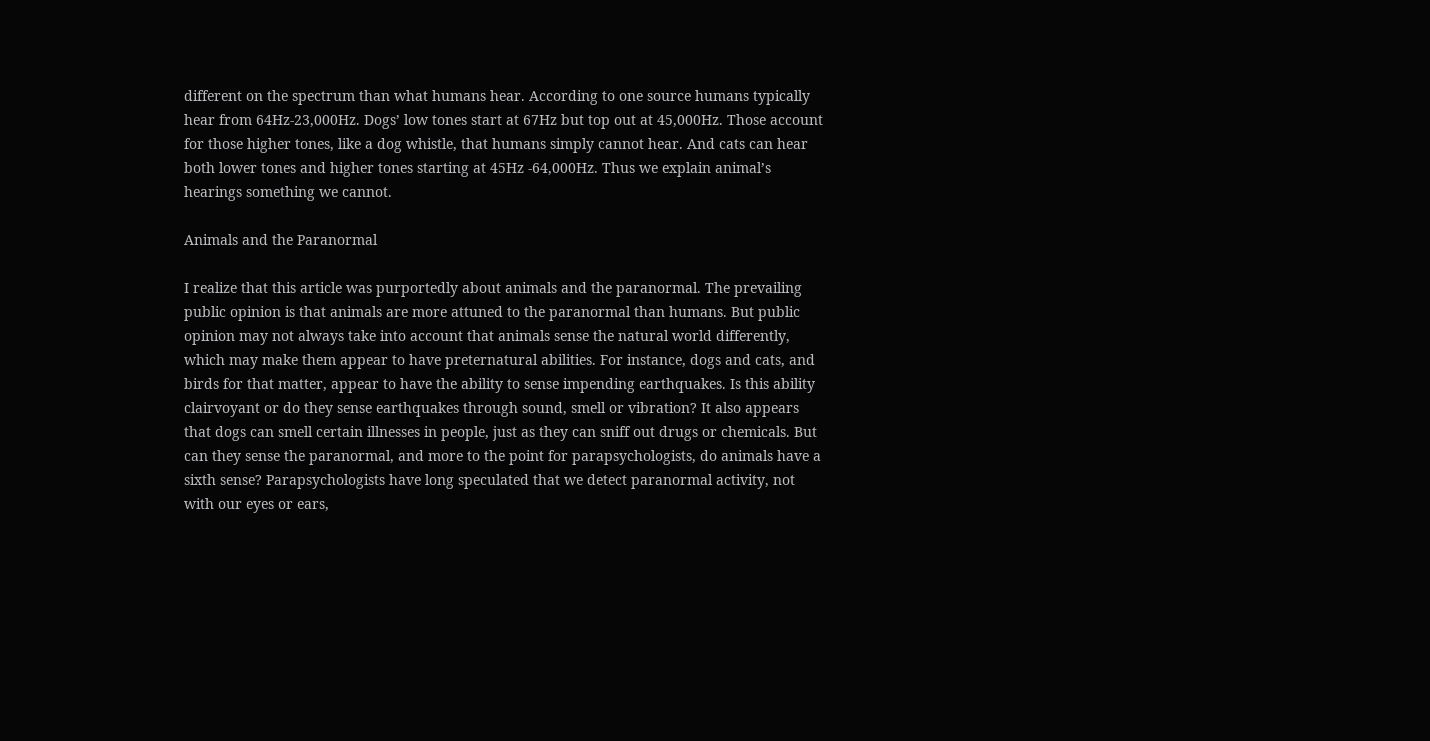different on the spectrum than what humans hear. According to one source humans typically hear from 64Hz-23,000Hz. Dogs’ low tones start at 67Hz but top out at 45,000Hz. Those account for those higher tones, like a dog whistle, that humans simply cannot hear. And cats can hear both lower tones and higher tones starting at 45Hz -64,000Hz. Thus we explain animal’s hearings something we cannot.

Animals and the Paranormal

I realize that this article was purportedly about animals and the paranormal. The prevailing public opinion is that animals are more attuned to the paranormal than humans. But public opinion may not always take into account that animals sense the natural world differently, which may make them appear to have preternatural abilities. For instance, dogs and cats, and birds for that matter, appear to have the ability to sense impending earthquakes. Is this ability clairvoyant or do they sense earthquakes through sound, smell or vibration? It also appears that dogs can smell certain illnesses in people, just as they can sniff out drugs or chemicals. But can they sense the paranormal, and more to the point for parapsychologists, do animals have a sixth sense? Parapsychologists have long speculated that we detect paranormal activity, not with our eyes or ears,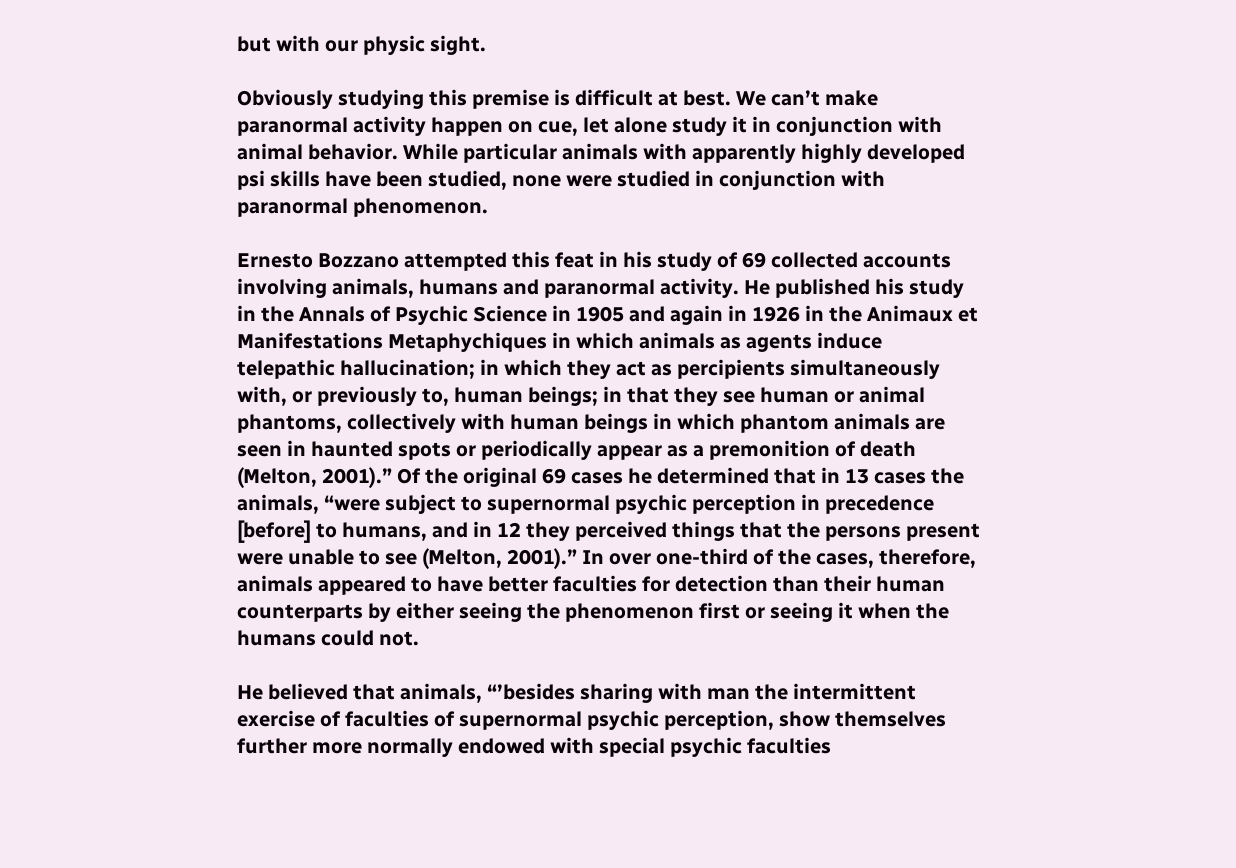but with our physic sight.

Obviously studying this premise is difficult at best. We can’t make paranormal activity happen on cue, let alone study it in conjunction with animal behavior. While particular animals with apparently highly developed psi skills have been studied, none were studied in conjunction with paranormal phenomenon.

Ernesto Bozzano attempted this feat in his study of 69 collected accounts involving animals, humans and paranormal activity. He published his study in the Annals of Psychic Science in 1905 and again in 1926 in the Animaux et Manifestations Metaphychiques in which animals as agents induce telepathic hallucination; in which they act as percipients simultaneously with, or previously to, human beings; in that they see human or animal phantoms, collectively with human beings in which phantom animals are seen in haunted spots or periodically appear as a premonition of death (Melton, 2001).” Of the original 69 cases he determined that in 13 cases the animals, “were subject to supernormal psychic perception in precedence [before] to humans, and in 12 they perceived things that the persons present were unable to see (Melton, 2001).” In over one-third of the cases, therefore, animals appeared to have better faculties for detection than their human counterparts by either seeing the phenomenon first or seeing it when the humans could not.

He believed that animals, “’besides sharing with man the intermittent exercise of faculties of supernormal psychic perception, show themselves further more normally endowed with special psychic faculties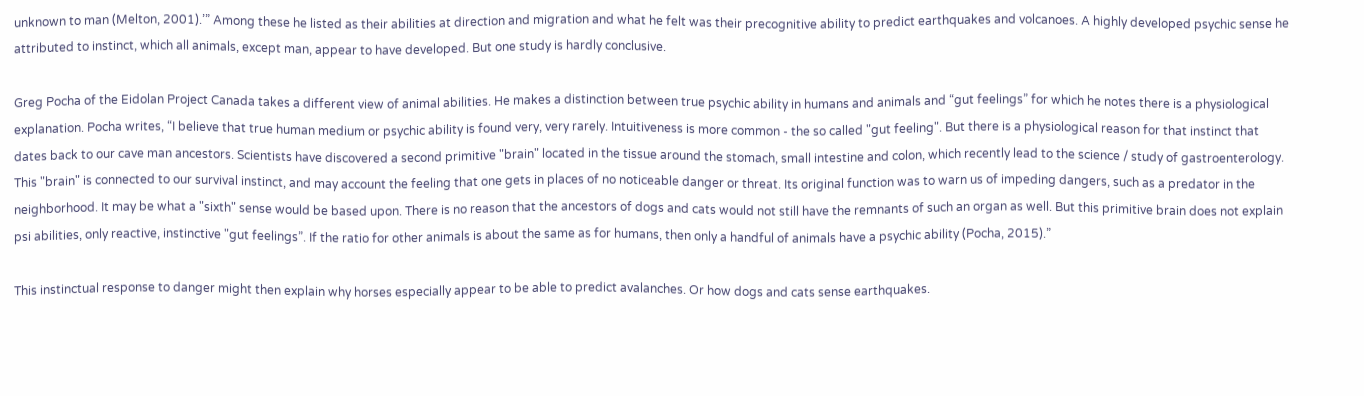unknown to man (Melton, 2001).’” Among these he listed as their abilities at direction and migration and what he felt was their precognitive ability to predict earthquakes and volcanoes. A highly developed psychic sense he attributed to instinct, which all animals, except man, appear to have developed. But one study is hardly conclusive.

Greg Pocha of the Eidolan Project Canada takes a different view of animal abilities. He makes a distinction between true psychic ability in humans and animals and “gut feelings” for which he notes there is a physiological explanation. Pocha writes, “I believe that true human medium or psychic ability is found very, very rarely. Intuitiveness is more common - the so called "gut feeling". But there is a physiological reason for that instinct that dates back to our cave man ancestors. Scientists have discovered a second primitive "brain" located in the tissue around the stomach, small intestine and colon, which recently lead to the science / study of gastroenterology. This "brain" is connected to our survival instinct, and may account the feeling that one gets in places of no noticeable danger or threat. Its original function was to warn us of impeding dangers, such as a predator in the neighborhood. It may be what a "sixth" sense would be based upon. There is no reason that the ancestors of dogs and cats would not still have the remnants of such an organ as well. But this primitive brain does not explain psi abilities, only reactive, instinctive "gut feelings”. If the ratio for other animals is about the same as for humans, then only a handful of animals have a psychic ability (Pocha, 2015).”

This instinctual response to danger might then explain why horses especially appear to be able to predict avalanches. Or how dogs and cats sense earthquakes.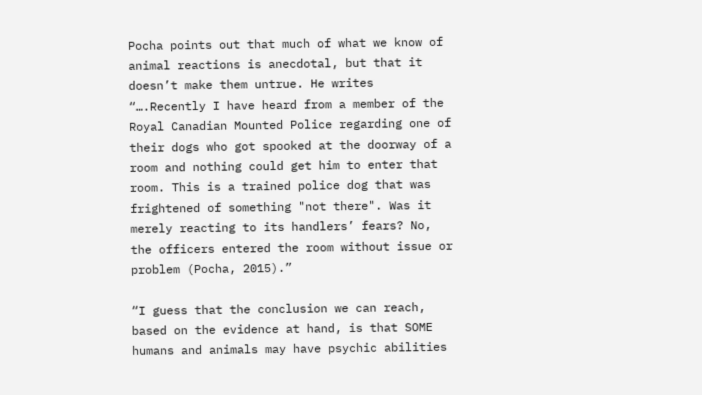Pocha points out that much of what we know of animal reactions is anecdotal, but that it doesn’t make them untrue. He writes “….Recently I have heard from a member of the Royal Canadian Mounted Police regarding one of their dogs who got spooked at the doorway of a room and nothing could get him to enter that room. This is a trained police dog that was frightened of something "not there". Was it merely reacting to its handlers’ fears? No, the officers entered the room without issue or problem (Pocha, 2015).”

“I guess that the conclusion we can reach, based on the evidence at hand, is that SOME humans and animals may have psychic abilities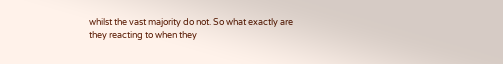whilst the vast majority do not. So what exactly are they reacting to when they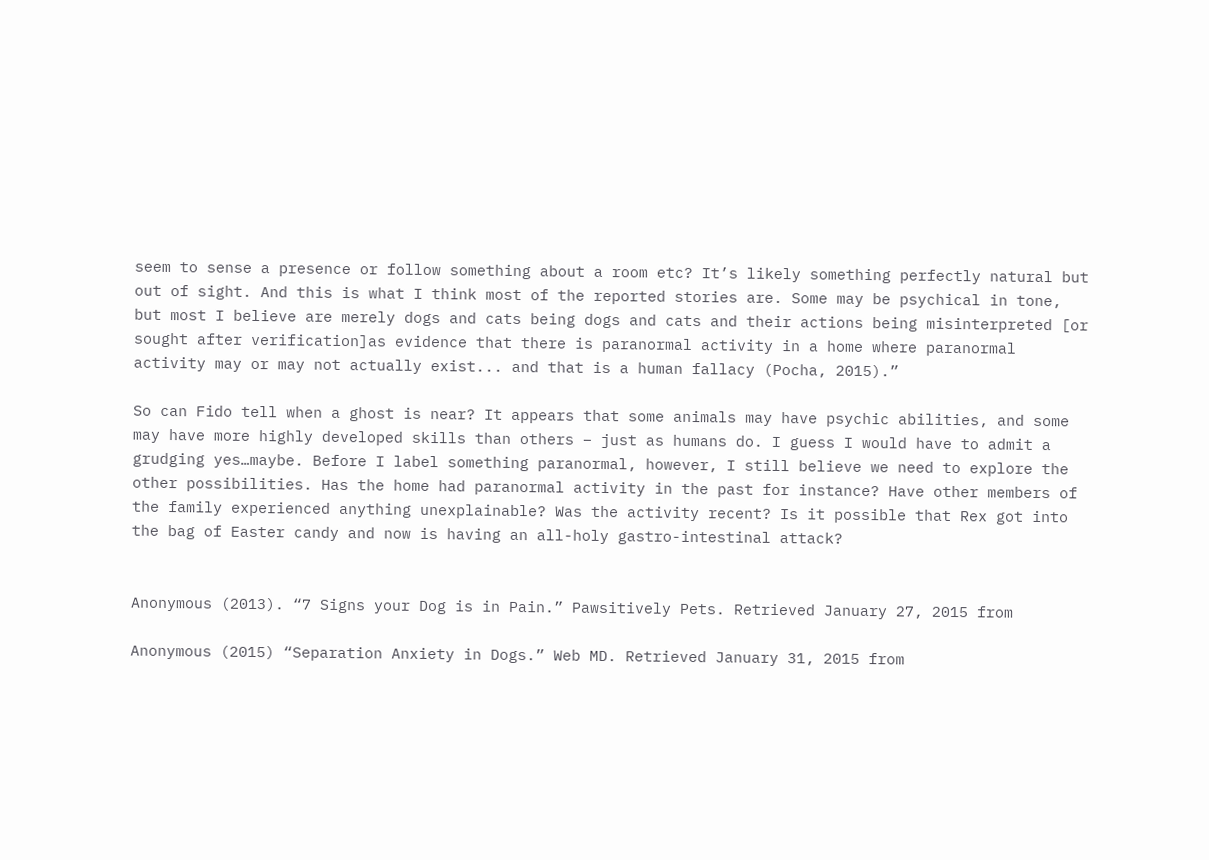seem to sense a presence or follow something about a room etc? It’s likely something perfectly natural but out of sight. And this is what I think most of the reported stories are. Some may be psychical in tone, but most I believe are merely dogs and cats being dogs and cats and their actions being misinterpreted [or sought after verification]as evidence that there is paranormal activity in a home where paranormal activity may or may not actually exist... and that is a human fallacy (Pocha, 2015).”

So can Fido tell when a ghost is near? It appears that some animals may have psychic abilities, and some may have more highly developed skills than others – just as humans do. I guess I would have to admit a grudging yes…maybe. Before I label something paranormal, however, I still believe we need to explore the other possibilities. Has the home had paranormal activity in the past for instance? Have other members of the family experienced anything unexplainable? Was the activity recent? Is it possible that Rex got into the bag of Easter candy and now is having an all-holy gastro-intestinal attack?


Anonymous (2013). “7 Signs your Dog is in Pain.” Pawsitively Pets. Retrieved January 27, 2015 from

Anonymous (2015) “Separation Anxiety in Dogs.” Web MD. Retrieved January 31, 2015 from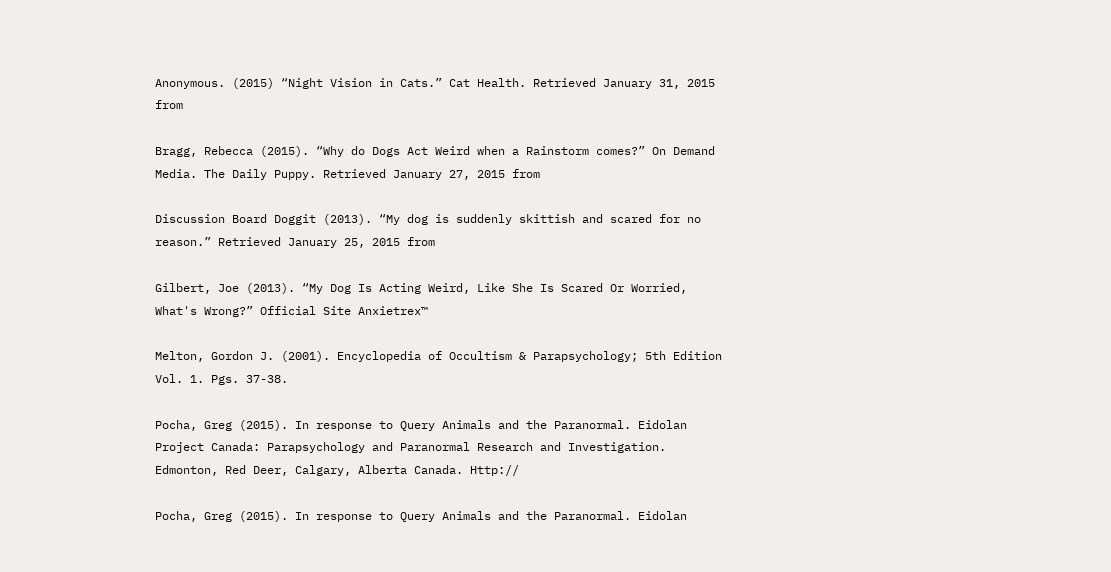Anonymous. (2015) “Night Vision in Cats.” Cat Health. Retrieved January 31, 2015 from

Bragg, Rebecca (2015). “Why do Dogs Act Weird when a Rainstorm comes?” On Demand Media. The Daily Puppy. Retrieved January 27, 2015 from

Discussion Board Doggit (2013). “My dog is suddenly skittish and scared for no reason.” Retrieved January 25, 2015 from

Gilbert, Joe (2013). “My Dog Is Acting Weird, Like She Is Scared Or Worried, What's Wrong?” Official Site Anxietrex™

Melton, Gordon J. (2001). Encyclopedia of Occultism & Parapsychology; 5th Edition Vol. 1. Pgs. 37-38.

Pocha, Greg (2015). In response to Query Animals and the Paranormal. Eidolan Project Canada: Parapsychology and Paranormal Research and Investigation. Edmonton, Red Deer, Calgary, Alberta Canada. Http://

Pocha, Greg (2015). In response to Query Animals and the Paranormal. Eidolan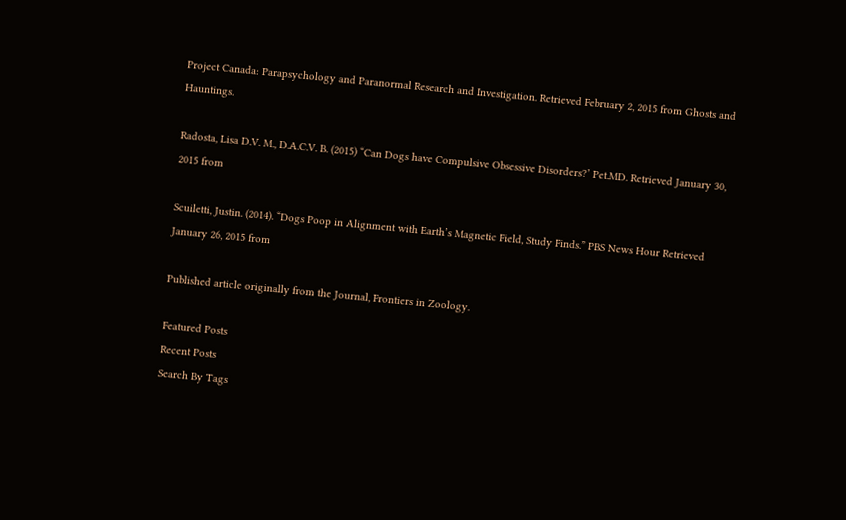Project Canada: Parapsychology and Paranormal Research and Investigation. Retrieved February 2, 2015 from Ghosts and Hauntings.

Radosta, Lisa D.V. M., D.A.C.V. B. (2015) “Can Dogs have Compulsive Obsessive Disorders?’ Pet.MD. Retrieved January 30, 2015 from

Scuiletti, Justin. (2014). “Dogs Poop in Alignment with Earth’s Magnetic Field, Study Finds.” PBS News Hour Retrieved January 26, 2015 from

Published article originally from the Journal, Frontiers in Zoology.

Featured Posts
Recent Posts
Search By Tags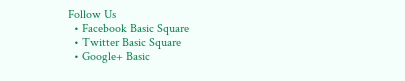Follow Us
  • Facebook Basic Square
  • Twitter Basic Square
  • Google+ Basic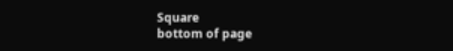Square
bottom of page